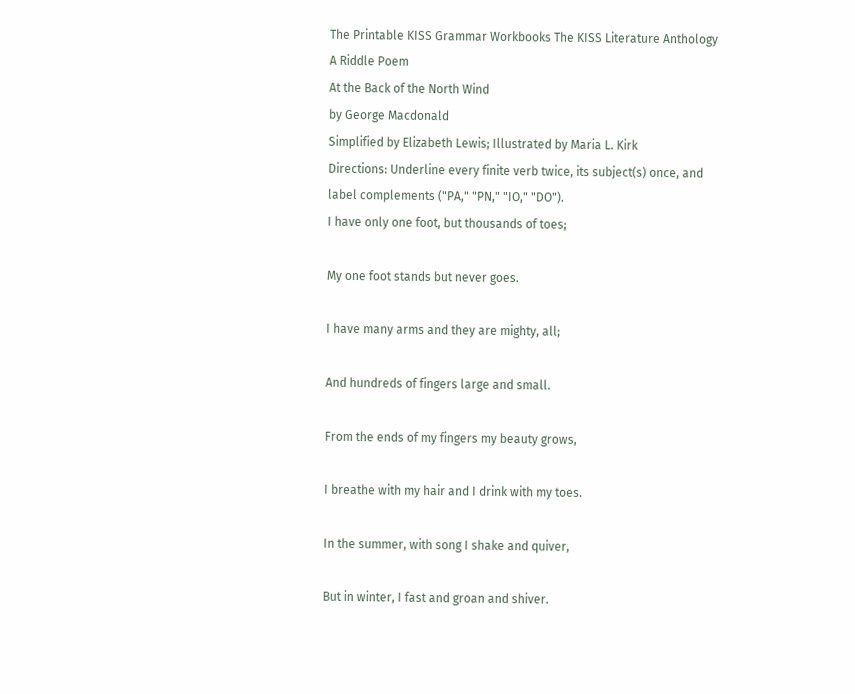The Printable KISS Grammar Workbooks The KISS Literature Anthology
A Riddle Poem
At the Back of the North Wind
by George Macdonald
Simplified by Elizabeth Lewis; Illustrated by Maria L. Kirk
Directions: Underline every finite verb twice, its subject(s) once, and label complements ("PA," "PN," "IO," "DO").
I have only one foot, but thousands of toes;

My one foot stands but never goes.

I have many arms and they are mighty, all;

And hundreds of fingers large and small.

From the ends of my fingers my beauty grows,

I breathe with my hair and I drink with my toes.

In the summer, with song I shake and quiver,

But in winter, I fast and groan and shiver.